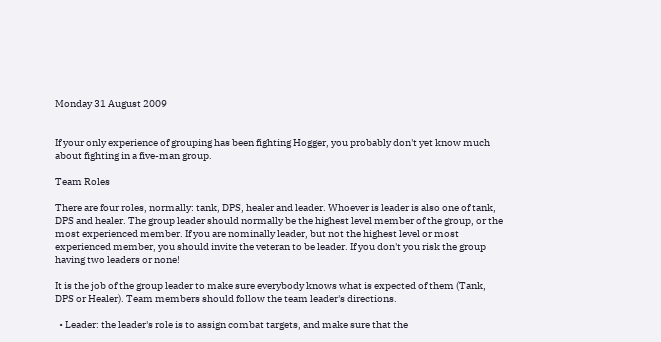Monday 31 August 2009


If your only experience of grouping has been fighting Hogger, you probably don't yet know much about fighting in a five-man group.

Team Roles

There are four roles, normally: tank, DPS, healer and leader. Whoever is leader is also one of tank, DPS and healer. The group leader should normally be the highest level member of the group, or the most experienced member. If you are nominally leader, but not the highest level or most experienced member, you should invite the veteran to be leader. If you don't you risk the group having two leaders or none!

It is the job of the group leader to make sure everybody knows what is expected of them (Tank, DPS or Healer). Team members should follow the team leader's directions.

  • Leader: the leader's role is to assign combat targets, and make sure that the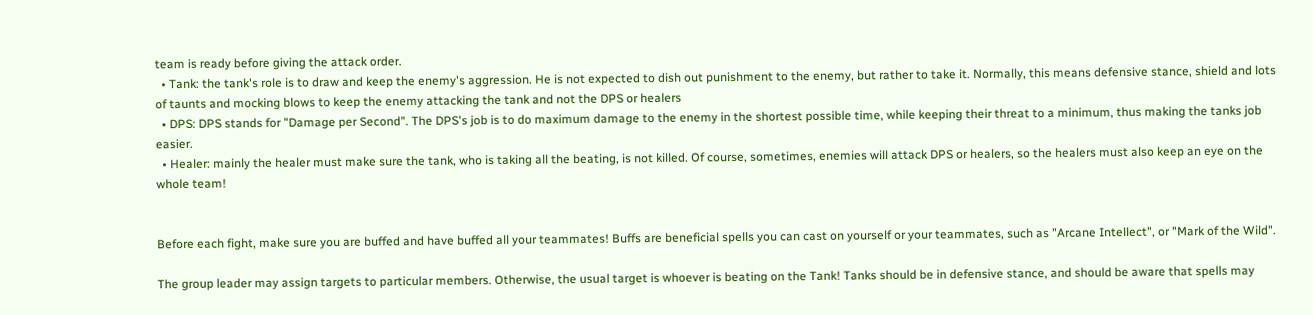team is ready before giving the attack order.
  • Tank: the tank's role is to draw and keep the enemy's aggression. He is not expected to dish out punishment to the enemy, but rather to take it. Normally, this means defensive stance, shield and lots of taunts and mocking blows to keep the enemy attacking the tank and not the DPS or healers
  • DPS: DPS stands for "Damage per Second". The DPS's job is to do maximum damage to the enemy in the shortest possible time, while keeping their threat to a minimum, thus making the tanks job easier.
  • Healer: mainly the healer must make sure the tank, who is taking all the beating, is not killed. Of course, sometimes, enemies will attack DPS or healers, so the healers must also keep an eye on the whole team!


Before each fight, make sure you are buffed and have buffed all your teammates! Buffs are beneficial spells you can cast on yourself or your teammates, such as "Arcane Intellect", or "Mark of the Wild".

The group leader may assign targets to particular members. Otherwise, the usual target is whoever is beating on the Tank! Tanks should be in defensive stance, and should be aware that spells may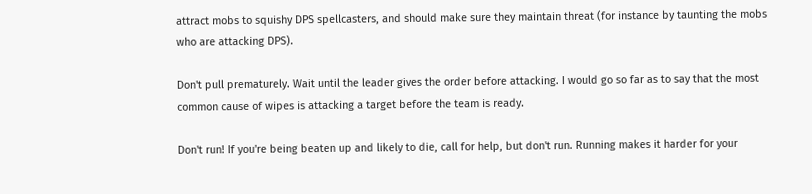attract mobs to squishy DPS spellcasters, and should make sure they maintain threat (for instance by taunting the mobs who are attacking DPS).

Don't pull prematurely. Wait until the leader gives the order before attacking. I would go so far as to say that the most common cause of wipes is attacking a target before the team is ready.

Don't run! If you're being beaten up and likely to die, call for help, but don't run. Running makes it harder for your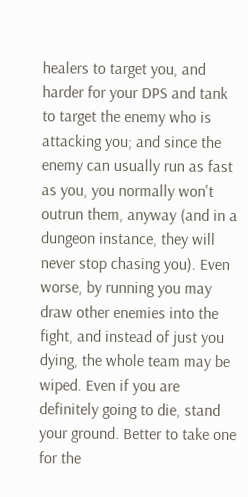healers to target you, and harder for your DPS and tank to target the enemy who is attacking you; and since the enemy can usually run as fast as you, you normally won't outrun them, anyway (and in a dungeon instance, they will never stop chasing you). Even worse, by running you may draw other enemies into the fight, and instead of just you dying, the whole team may be wiped. Even if you are definitely going to die, stand your ground. Better to take one for the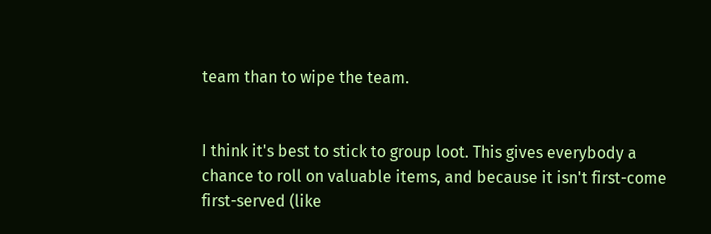team than to wipe the team.


I think it's best to stick to group loot. This gives everybody a chance to roll on valuable items, and because it isn't first-come first-served (like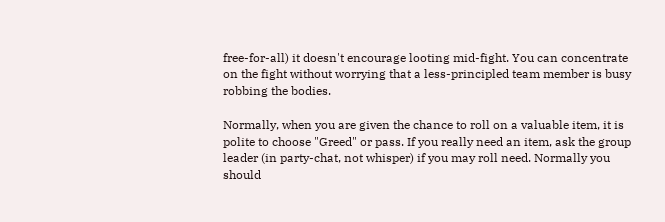free-for-all) it doesn't encourage looting mid-fight. You can concentrate on the fight without worrying that a less-principled team member is busy robbing the bodies.

Normally, when you are given the chance to roll on a valuable item, it is polite to choose "Greed" or pass. If you really need an item, ask the group leader (in party-chat, not whisper) if you may roll need. Normally you should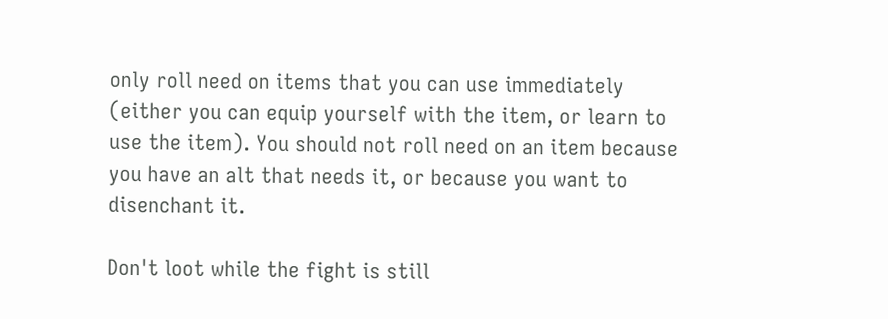only roll need on items that you can use immediately (either you can equip yourself with the item, or learn to use the item). You should not roll need on an item because you have an alt that needs it, or because you want to disenchant it.

Don't loot while the fight is still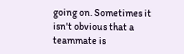going on. Sometimes it isn't obvious that a teammate is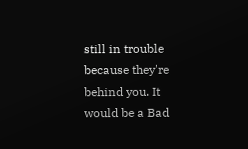still in trouble because they're behind you. It would be a Bad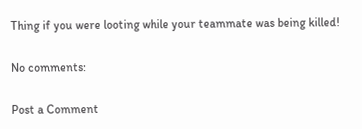Thing if you were looting while your teammate was being killed!

No comments:

Post a Comment